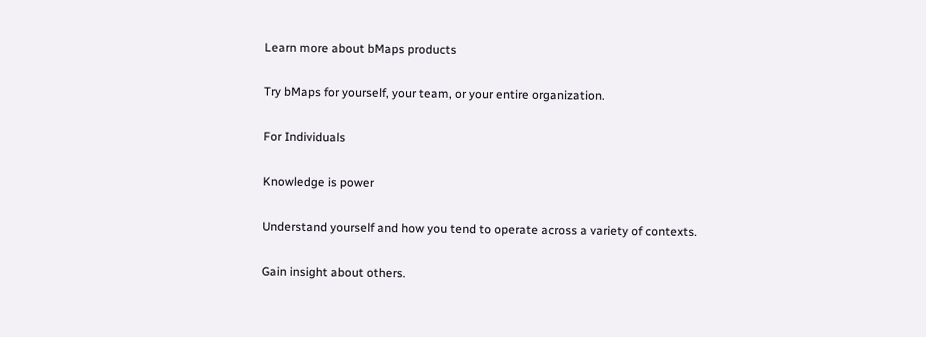Learn more about bMaps products

Try bMaps for yourself, your team, or your entire organization.

For Individuals

Knowledge is power

Understand yourself and how you tend to operate across a variety of contexts.

Gain insight about others.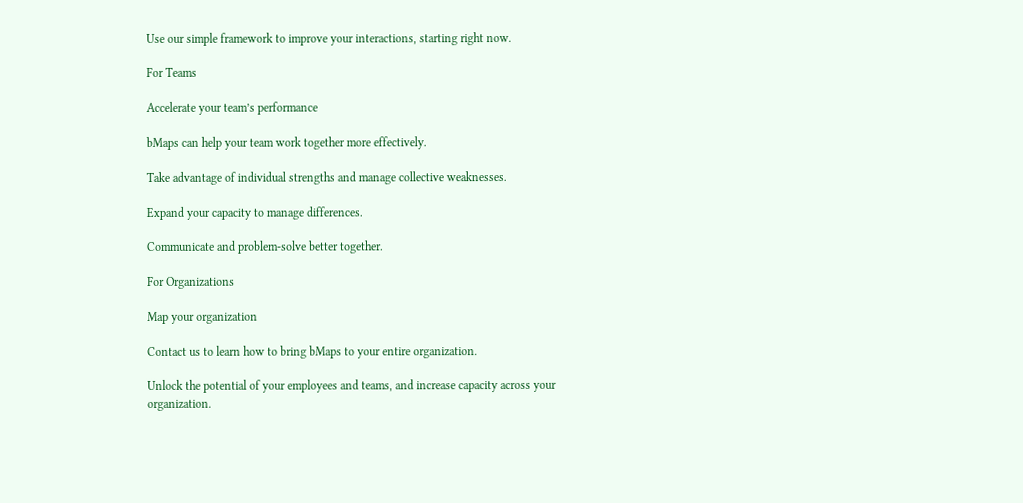Use our simple framework to improve your interactions, starting right now.

For Teams

Accelerate your team’s performance

bMaps can help your team work together more effectively.

Take advantage of individual strengths and manage collective weaknesses.

Expand your capacity to manage differences.

Communicate and problem-solve better together.

For Organizations

Map your organization

Contact us to learn how to bring bMaps to your entire organization.

Unlock the potential of your employees and teams, and increase capacity across your organization.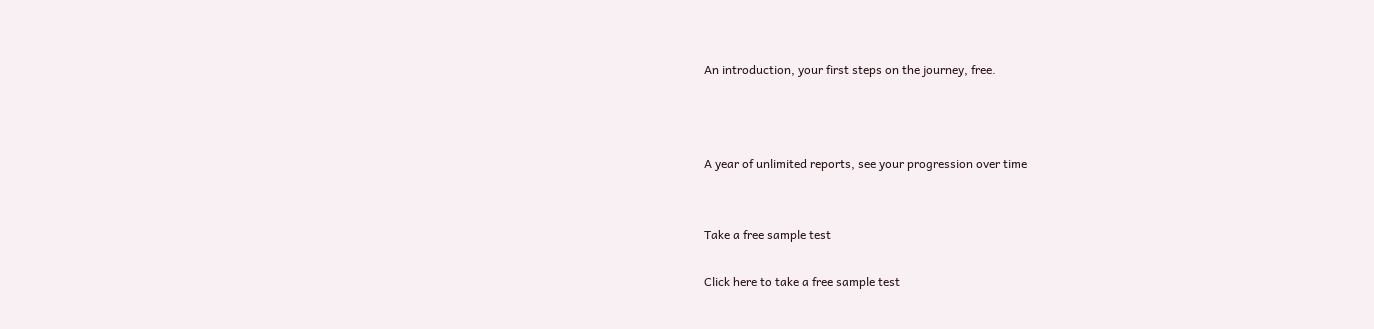An introduction, your first steps on the journey, free.



A year of unlimited reports, see your progression over time


Take a free sample test

Click here to take a free sample test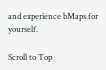and experience bMaps for yourself.

Scroll to Top